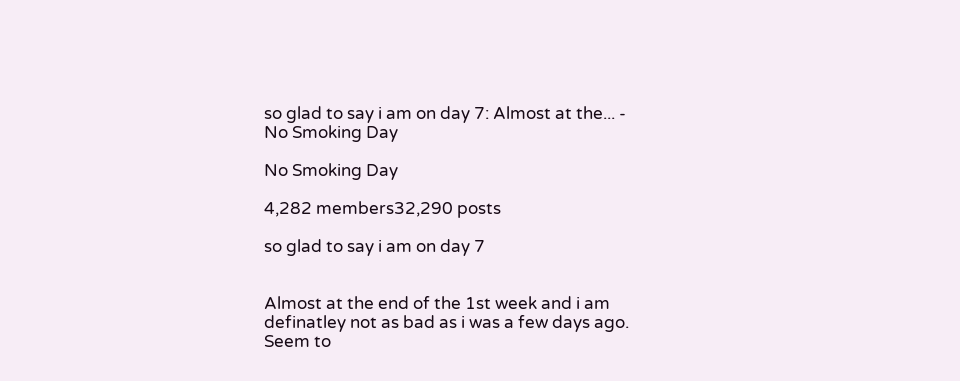so glad to say i am on day 7: Almost at the... - No Smoking Day

No Smoking Day

4,282 members32,290 posts

so glad to say i am on day 7


Almost at the end of the 1st week and i am definatley not as bad as i was a few days ago. Seem to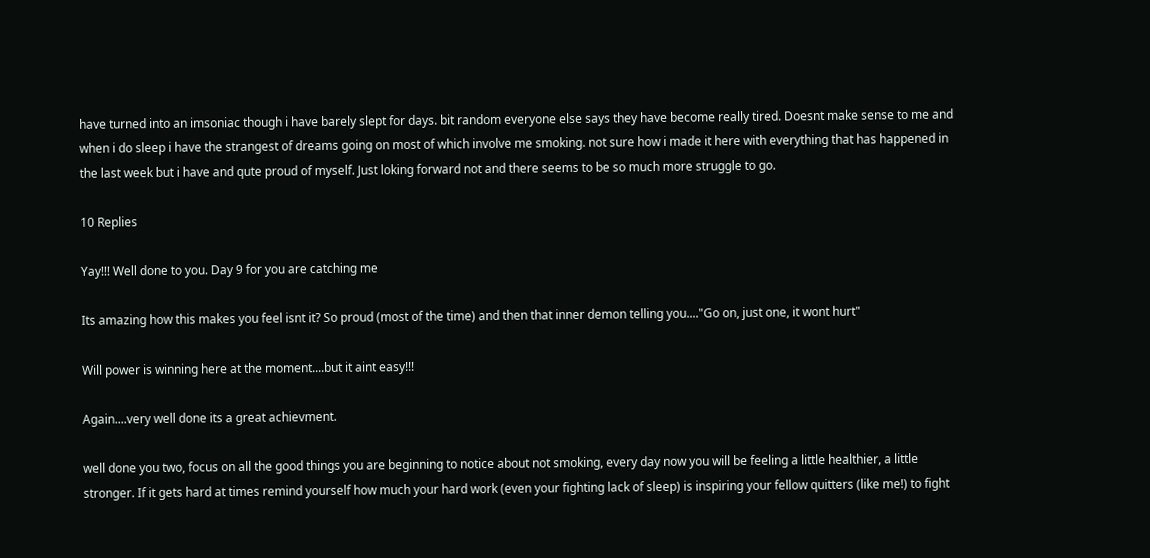have turned into an imsoniac though i have barely slept for days. bit random everyone else says they have become really tired. Doesnt make sense to me and when i do sleep i have the strangest of dreams going on most of which involve me smoking. not sure how i made it here with everything that has happened in the last week but i have and qute proud of myself. Just loking forward not and there seems to be so much more struggle to go.

10 Replies

Yay!!! Well done to you. Day 9 for you are catching me

Its amazing how this makes you feel isnt it? So proud (most of the time) and then that inner demon telling you...."Go on, just one, it wont hurt"

Will power is winning here at the moment....but it aint easy!!!

Again....very well done its a great achievment.

well done you two, focus on all the good things you are beginning to notice about not smoking, every day now you will be feeling a little healthier, a little stronger. If it gets hard at times remind yourself how much your hard work (even your fighting lack of sleep) is inspiring your fellow quitters (like me!) to fight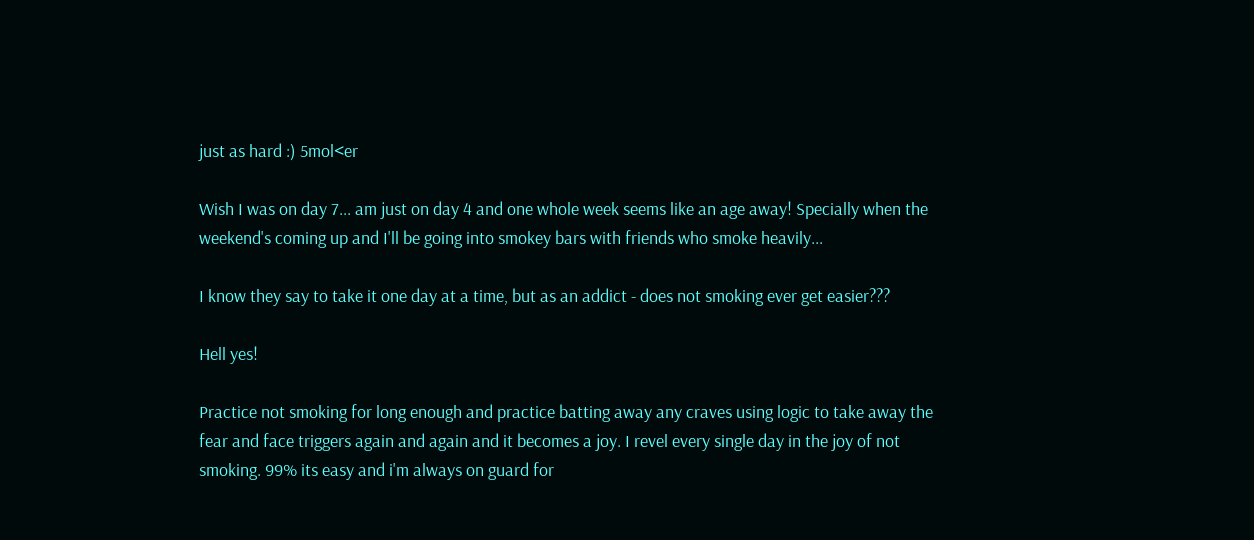just as hard :) 5mol<er

Wish I was on day 7... am just on day 4 and one whole week seems like an age away! Specially when the weekend's coming up and I'll be going into smokey bars with friends who smoke heavily...

I know they say to take it one day at a time, but as an addict - does not smoking ever get easier???

Hell yes!

Practice not smoking for long enough and practice batting away any craves using logic to take away the fear and face triggers again and again and it becomes a joy. I revel every single day in the joy of not smoking. 99% its easy and i'm always on guard for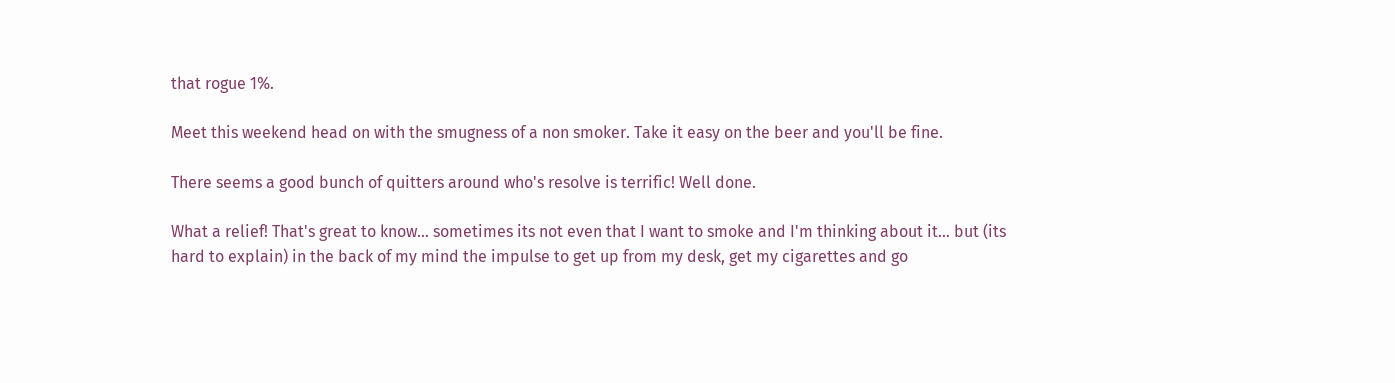that rogue 1%.

Meet this weekend head on with the smugness of a non smoker. Take it easy on the beer and you'll be fine.

There seems a good bunch of quitters around who's resolve is terrific! Well done.

What a relief! That's great to know... sometimes its not even that I want to smoke and I'm thinking about it... but (its hard to explain) in the back of my mind the impulse to get up from my desk, get my cigarettes and go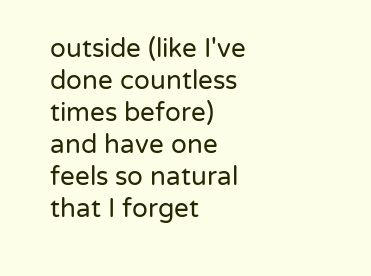outside (like I've done countless times before) and have one feels so natural that I forget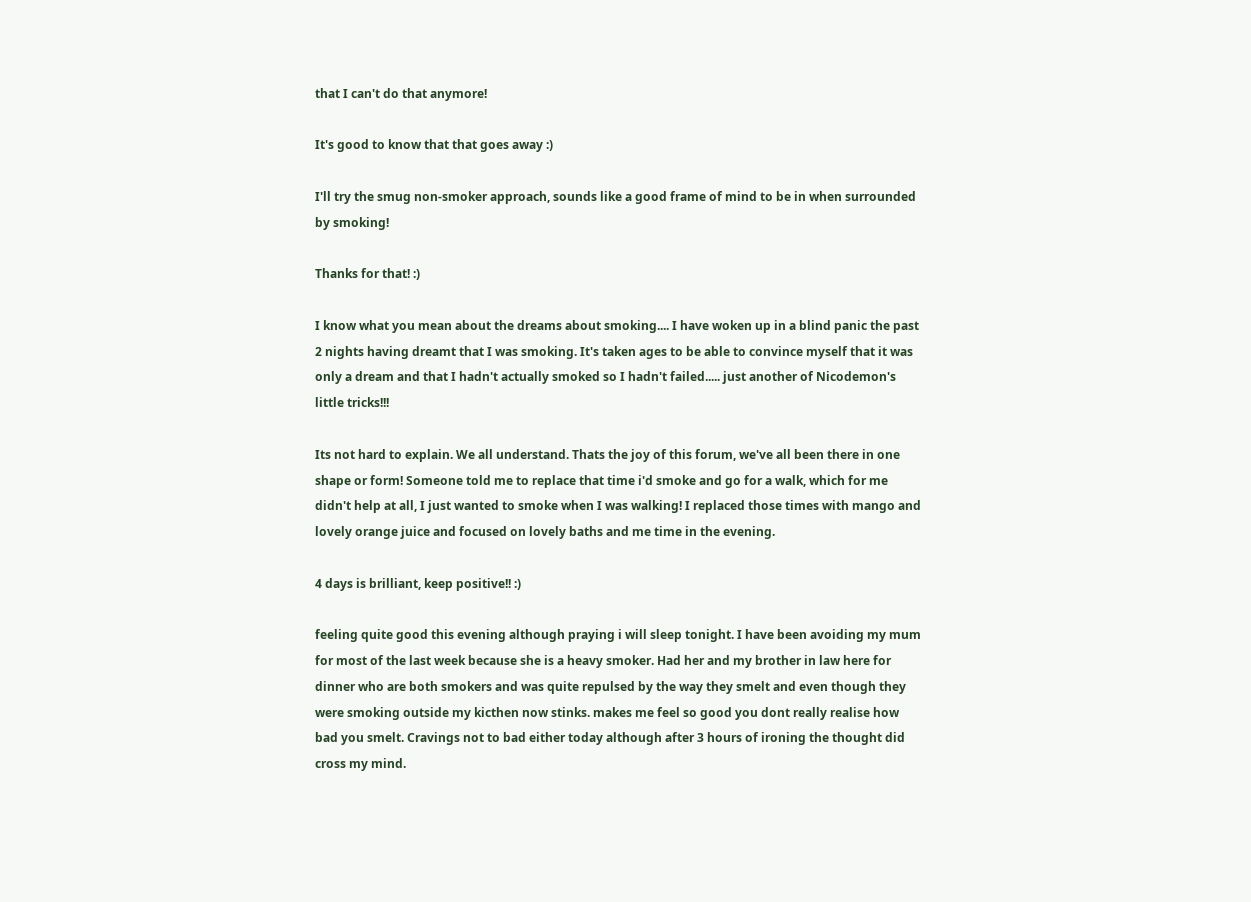that I can't do that anymore!

It's good to know that that goes away :)

I'll try the smug non-smoker approach, sounds like a good frame of mind to be in when surrounded by smoking!

Thanks for that! :)

I know what you mean about the dreams about smoking.... I have woken up in a blind panic the past 2 nights having dreamt that I was smoking. It's taken ages to be able to convince myself that it was only a dream and that I hadn't actually smoked so I hadn't failed..... just another of Nicodemon's little tricks!!!

Its not hard to explain. We all understand. Thats the joy of this forum, we've all been there in one shape or form! Someone told me to replace that time i'd smoke and go for a walk, which for me didn't help at all, I just wanted to smoke when I was walking! I replaced those times with mango and lovely orange juice and focused on lovely baths and me time in the evening.

4 days is brilliant, keep positive!! :)

feeling quite good this evening although praying i will sleep tonight. I have been avoiding my mum for most of the last week because she is a heavy smoker. Had her and my brother in law here for dinner who are both smokers and was quite repulsed by the way they smelt and even though they were smoking outside my kicthen now stinks. makes me feel so good you dont really realise how bad you smelt. Cravings not to bad either today although after 3 hours of ironing the thought did cross my mind.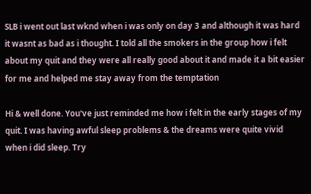SLB i went out last wknd when i was only on day 3 and although it was hard it wasnt as bad as i thought. I told all the smokers in the group how i felt about my quit and they were all really good about it and made it a bit easier for me and helped me stay away from the temptation

Hi & well done. You've just reminded me how i felt in the early stages of my quit. I was having awful sleep problems & the dreams were quite vivid when i did sleep. Try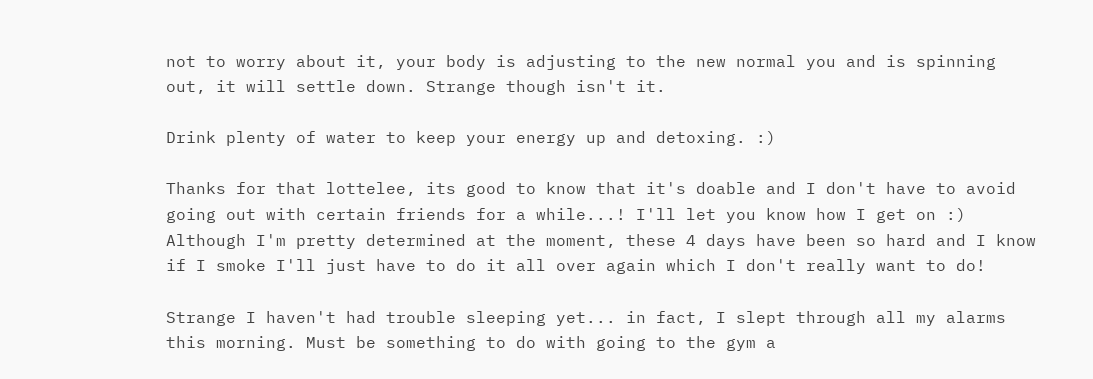not to worry about it, your body is adjusting to the new normal you and is spinning out, it will settle down. Strange though isn't it.

Drink plenty of water to keep your energy up and detoxing. :)

Thanks for that lottelee, its good to know that it's doable and I don't have to avoid going out with certain friends for a while...! I'll let you know how I get on :) Although I'm pretty determined at the moment, these 4 days have been so hard and I know if I smoke I'll just have to do it all over again which I don't really want to do!

Strange I haven't had trouble sleeping yet... in fact, I slept through all my alarms this morning. Must be something to do with going to the gym a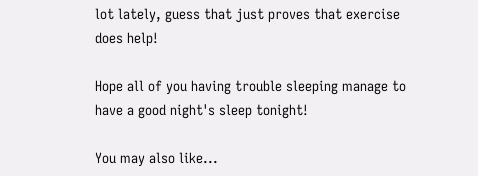lot lately, guess that just proves that exercise does help!

Hope all of you having trouble sleeping manage to have a good night's sleep tonight!

You may also like...